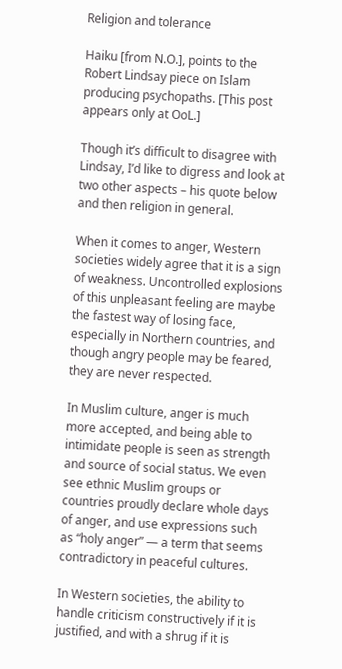Religion and tolerance

Haiku [from N.O.], points to the Robert Lindsay piece on Islam producing psychopaths. [This post appears only at OoL.]

Though it’s difficult to disagree with Lindsay, I’d like to digress and look at two other aspects – his quote below and then religion in general.

When it comes to anger, Western societies widely agree that it is a sign of weakness. Uncontrolled explosions of this unpleasant feeling are maybe the fastest way of losing face, especially in Northern countries, and though angry people may be feared, they are never respected.

In Muslim culture, anger is much more accepted, and being able to intimidate people is seen as strength and source of social status. We even see ethnic Muslim groups or countries proudly declare whole days of anger, and use expressions such as “holy anger” — a term that seems contradictory in peaceful cultures.

In Western societies, the ability to handle criticism constructively if it is justified, and with a shrug if it is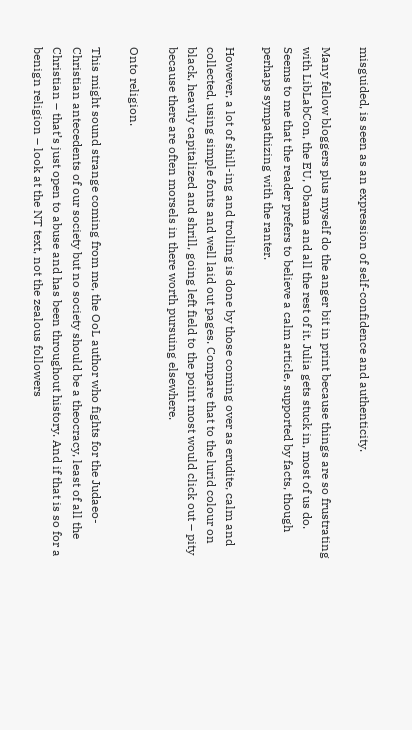misguided, is seen as an expression of self-confidence and authenticity.

Many fellow bloggers plus myself do the anger bit in print because things are so frustrating with LibLabCon, the EU, Obama and all the rest of it. Julia gets stuck in, most of us do. Seems to me that the reader prefers to believe a calm article, supported by facts, though perhaps sympathizing with the ranter.

However, a lot of shill-ing and trolling is done by those coming over as erudite, calm and collected, using simple fonts and well laid out pages. Compare that to the lurid colour on black, heavily capitalized and shrill, going left field to the point most would click out – pity because there are often morsels in there worth pursuing elsewhere.

Onto religion.

This might sound strange coming from me, the OoL author who fights for the Judaeo-Christian antecedents of our society but no society should be a theocracy, least of all the Christian – that’s just open to abuse and has been throughout history. And if that is so for a benign religion – look at the NT text, not the zealous followers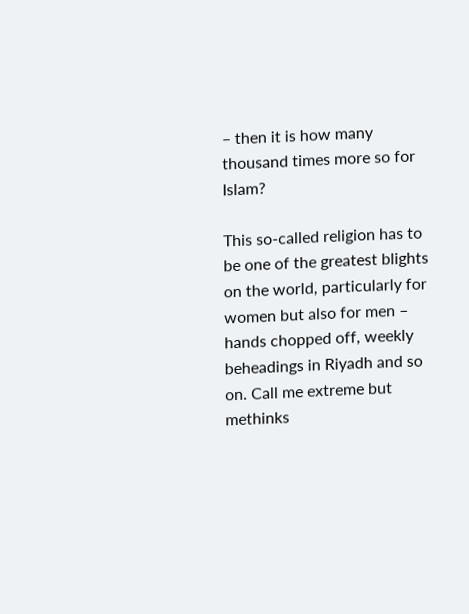– then it is how many thousand times more so for Islam?

This so-called religion has to be one of the greatest blights on the world, particularly for women but also for men – hands chopped off, weekly beheadings in Riyadh and so on. Call me extreme but methinks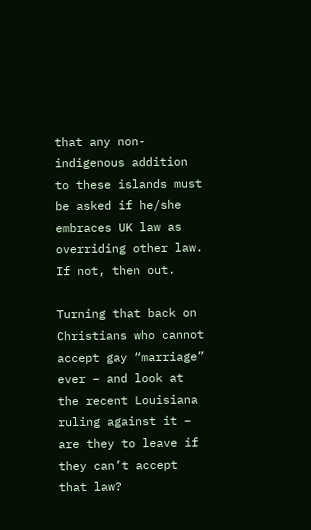that any non-indigenous addition to these islands must be asked if he/she embraces UK law as overriding other law. If not, then out.

Turning that back on Christians who cannot accept gay “marriage” ever – and look at the recent Louisiana ruling against it – are they to leave if they can’t accept that law?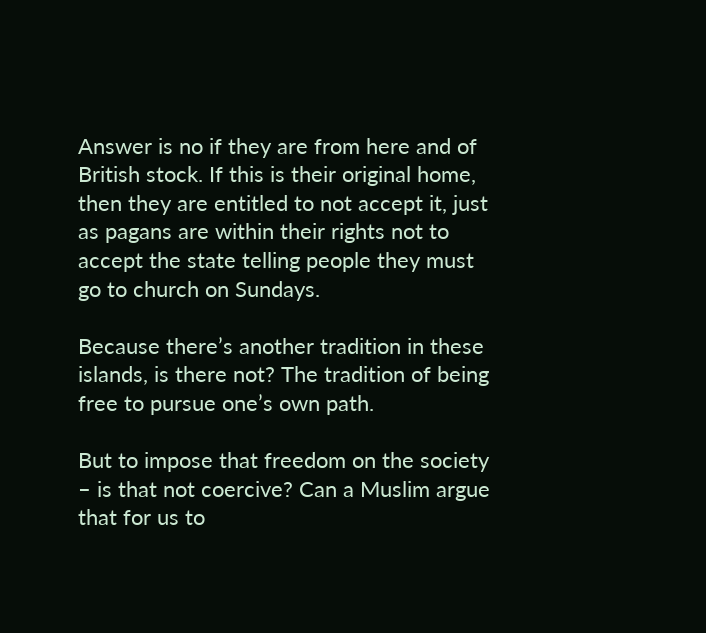Answer is no if they are from here and of British stock. If this is their original home, then they are entitled to not accept it, just as pagans are within their rights not to accept the state telling people they must go to church on Sundays.

Because there’s another tradition in these islands, is there not? The tradition of being free to pursue one’s own path.

But to impose that freedom on the society – is that not coercive? Can a Muslim argue that for us to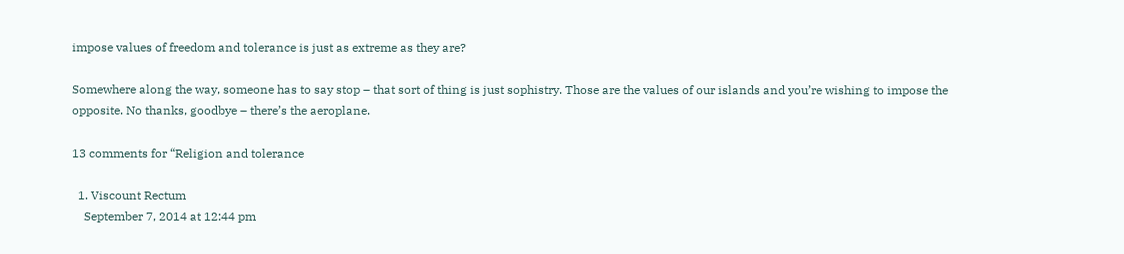impose values of freedom and tolerance is just as extreme as they are?

Somewhere along the way, someone has to say stop – that sort of thing is just sophistry. Those are the values of our islands and you’re wishing to impose the opposite. No thanks, goodbye – there’s the aeroplane.

13 comments for “Religion and tolerance

  1. Viscount Rectum
    September 7, 2014 at 12:44 pm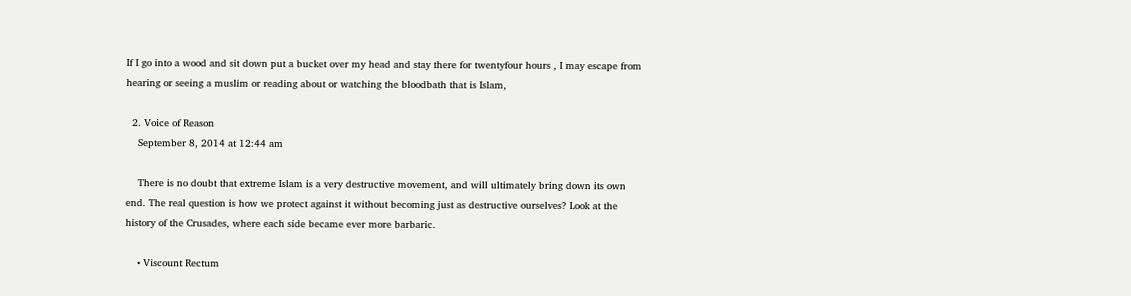If I go into a wood and sit down put a bucket over my head and stay there for twentyfour hours , I may escape from hearing or seeing a muslim or reading about or watching the bloodbath that is Islam,

  2. Voice of Reason
    September 8, 2014 at 12:44 am

    There is no doubt that extreme Islam is a very destructive movement, and will ultimately bring down its own end. The real question is how we protect against it without becoming just as destructive ourselves? Look at the history of the Crusades, where each side became ever more barbaric.

    • Viscount Rectum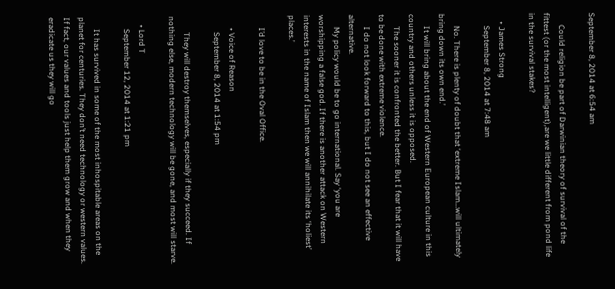September 8, 2014 at 6:54 am

      Could religion be part of Darwinian theory of survival of the fittest (or the most intelligent),are we little different from pond life in the survival stakes?

    • James Strong
      September 8, 2014 at 7:48 am

      No. There is plenty of doubt that ‘extreme Islam…will ultimately bring down its own end.’
      It will bring about the end of Western European culture in this country and others unless it is opposed.
      The sooner it is confronted the better. But I fear that it will have to be done with extreme violence.
      I do not look forward to this, but I do not see an effective alternative.
      My policy would be to go international. Say ‘you are worshipping a false god. If there is another attack on Western interests in the name of Islam then we will annihilate its ‘holiest’ places.’

      I’d love to be in the Oval Office.

      • Voice of Reason
        September 8, 2014 at 1:54 pm

        They will destroy themselves, especially if they succeed. If nothing else, modern technology will be gone, and most will starve.

    • Lord T
      September 12, 2014 at 1:21 pm

      It has survived in some of the most inhospitable areas on the planet for centuries. They don’t need technology or western values. If fact, our values and tools just help them grow and when they eradicate us they will go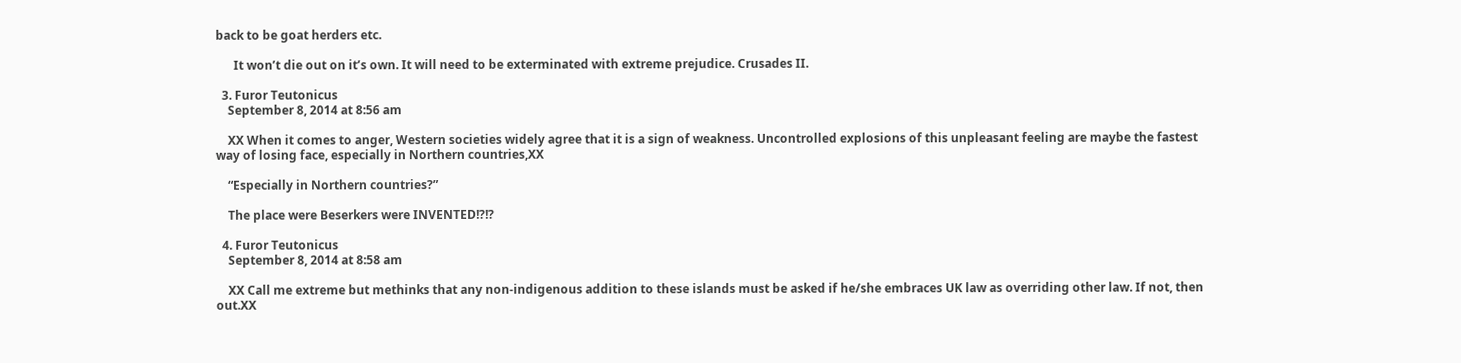back to be goat herders etc.

      It won’t die out on it’s own. It will need to be exterminated with extreme prejudice. Crusades II.

  3. Furor Teutonicus
    September 8, 2014 at 8:56 am

    XX When it comes to anger, Western societies widely agree that it is a sign of weakness. Uncontrolled explosions of this unpleasant feeling are maybe the fastest way of losing face, especially in Northern countries,XX

    “Especially in Northern countries?”

    The place were Beserkers were INVENTED!?!?

  4. Furor Teutonicus
    September 8, 2014 at 8:58 am

    XX Call me extreme but methinks that any non-indigenous addition to these islands must be asked if he/she embraces UK law as overriding other law. If not, then out.XX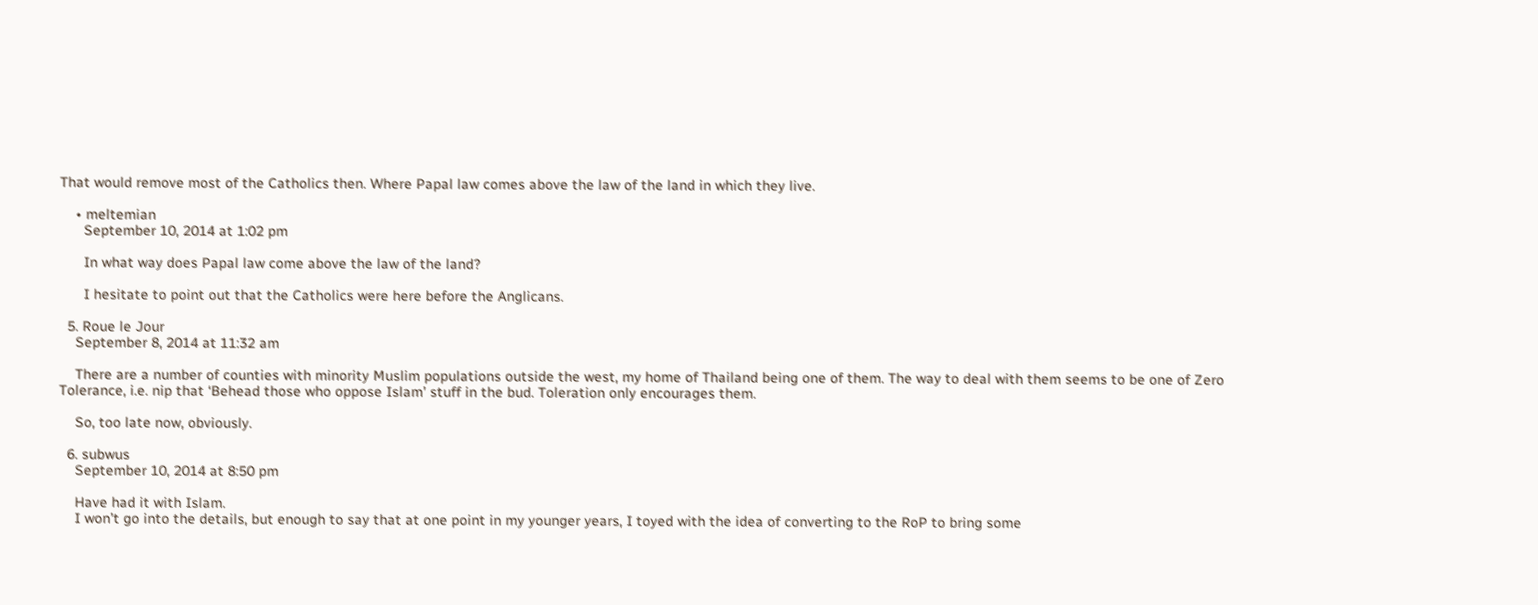That would remove most of the Catholics then. Where Papal law comes above the law of the land in which they live.

    • meltemian
      September 10, 2014 at 1:02 pm

      In what way does Papal law come above the law of the land?

      I hesitate to point out that the Catholics were here before the Anglicans.

  5. Roue le Jour
    September 8, 2014 at 11:32 am

    There are a number of counties with minority Muslim populations outside the west, my home of Thailand being one of them. The way to deal with them seems to be one of Zero Tolerance, i.e. nip that ‘Behead those who oppose Islam’ stuff in the bud. Toleration only encourages them.

    So, too late now, obviously.

  6. subwus
    September 10, 2014 at 8:50 pm

    Have had it with Islam.
    I won’t go into the details, but enough to say that at one point in my younger years, I toyed with the idea of converting to the RoP to bring some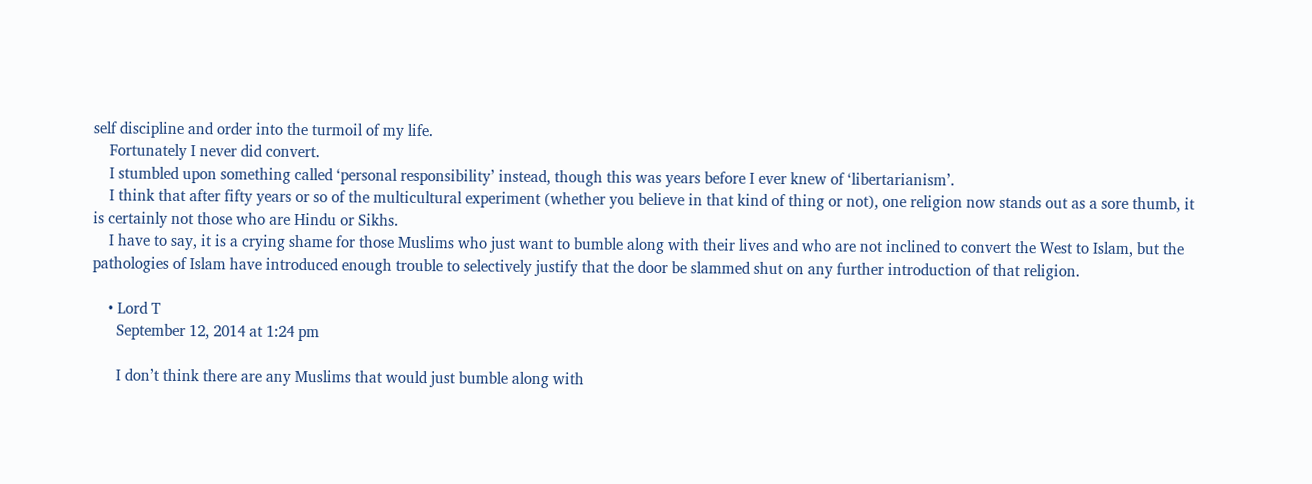self discipline and order into the turmoil of my life.
    Fortunately I never did convert.
    I stumbled upon something called ‘personal responsibility’ instead, though this was years before I ever knew of ‘libertarianism’.
    I think that after fifty years or so of the multicultural experiment (whether you believe in that kind of thing or not), one religion now stands out as a sore thumb, it is certainly not those who are Hindu or Sikhs.
    I have to say, it is a crying shame for those Muslims who just want to bumble along with their lives and who are not inclined to convert the West to Islam, but the pathologies of Islam have introduced enough trouble to selectively justify that the door be slammed shut on any further introduction of that religion.

    • Lord T
      September 12, 2014 at 1:24 pm

      I don’t think there are any Muslims that would just bumble along with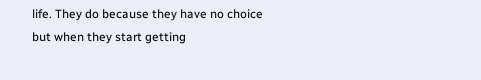life. They do because they have no choice but when they start getting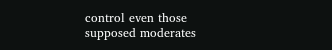control even those supposed moderates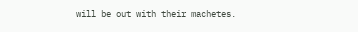will be out with their machetes.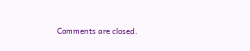Comments are closed.